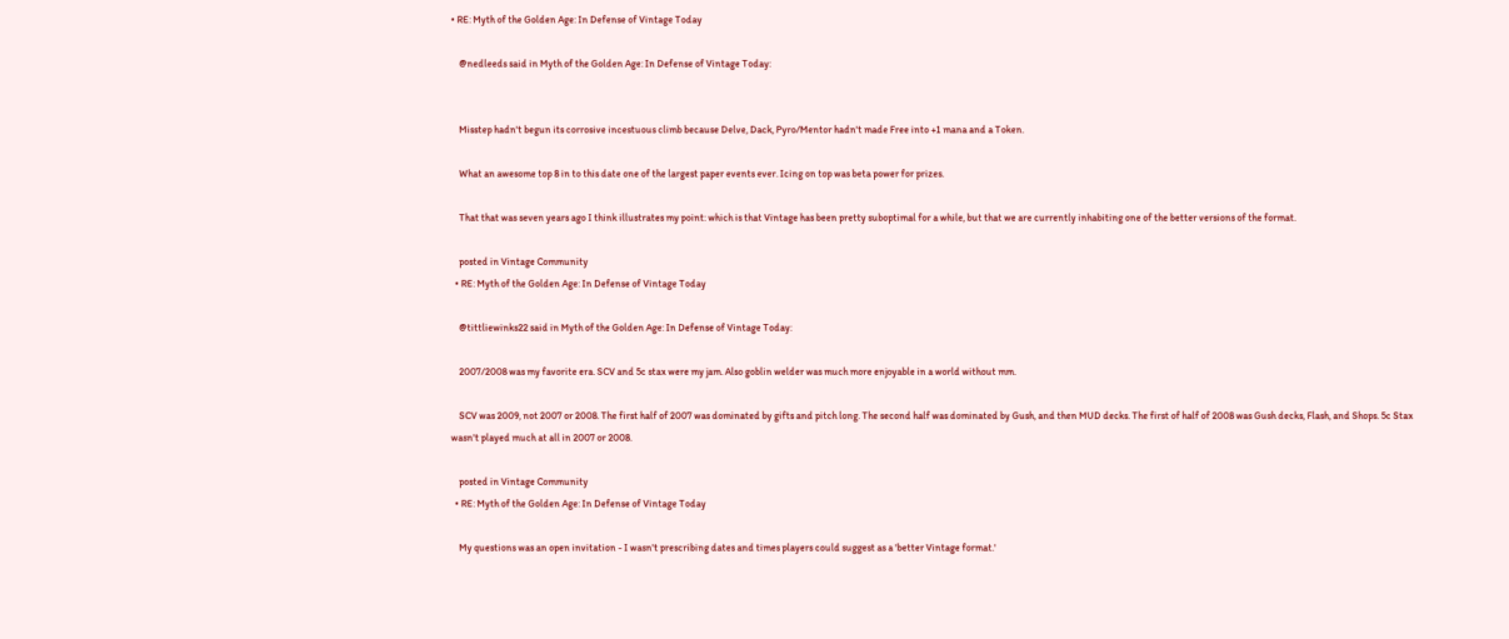• RE: Myth of the Golden Age: In Defense of Vintage Today

    @nedleeds said in Myth of the Golden Age: In Defense of Vintage Today:


    Misstep hadn't begun its corrosive incestuous climb because Delve, Dack, Pyro/Mentor hadn't made Free into +1 mana and a Token.

    What an awesome top 8 in to this date one of the largest paper events ever. Icing on top was beta power for prizes.

    That that was seven years ago I think illustrates my point: which is that Vintage has been pretty suboptimal for a while, but that we are currently inhabiting one of the better versions of the format.

    posted in Vintage Community
  • RE: Myth of the Golden Age: In Defense of Vintage Today

    @tittliewinks22 said in Myth of the Golden Age: In Defense of Vintage Today:

    2007/2008 was my favorite era. SCV and 5c stax were my jam. Also goblin welder was much more enjoyable in a world without mm.

    SCV was 2009, not 2007 or 2008. The first half of 2007 was dominated by gifts and pitch long. The second half was dominated by Gush, and then MUD decks. The first of half of 2008 was Gush decks, Flash, and Shops. 5c Stax wasn't played much at all in 2007 or 2008.

    posted in Vintage Community
  • RE: Myth of the Golden Age: In Defense of Vintage Today

    My questions was an open invitation - I wasn't prescribing dates and times players could suggest as a 'better Vintage format.'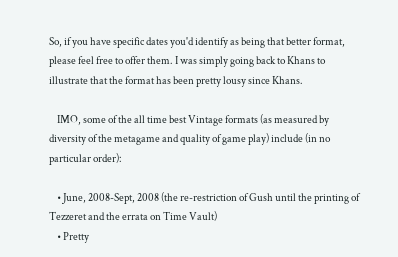So, if you have specific dates you'd identify as being that better format, please feel free to offer them. I was simply going back to Khans to illustrate that the format has been pretty lousy since Khans.

    IMO, some of the all time best Vintage formats (as measured by diversity of the metagame and quality of game play) include (in no particular order):

    • June, 2008-Sept, 2008 (the re-restriction of Gush until the printing of Tezzeret and the errata on Time Vault)
    • Pretty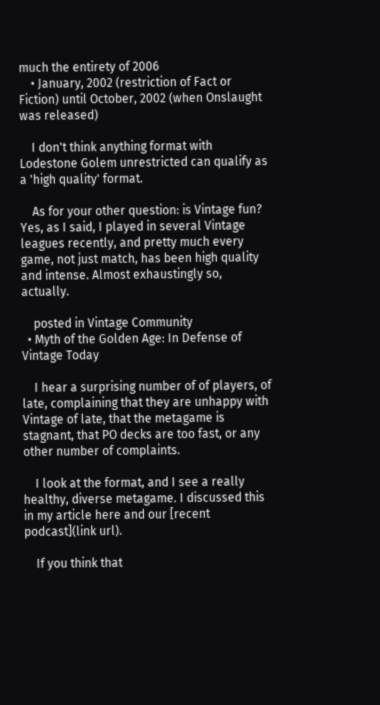much the entirety of 2006
    • January, 2002 (restriction of Fact or Fiction) until October, 2002 (when Onslaught was released)

    I don't think anything format with Lodestone Golem unrestricted can qualify as a 'high quality' format.

    As for your other question: is Vintage fun? Yes, as I said, I played in several Vintage leagues recently, and pretty much every game, not just match, has been high quality and intense. Almost exhaustingly so, actually.

    posted in Vintage Community
  • Myth of the Golden Age: In Defense of Vintage Today

    I hear a surprising number of of players, of late, complaining that they are unhappy with Vintage of late, that the metagame is stagnant, that PO decks are too fast, or any other number of complaints.

    I look at the format, and I see a really healthy, diverse metagame. I discussed this in my article here and our [recent podcast](link url).

    If you think that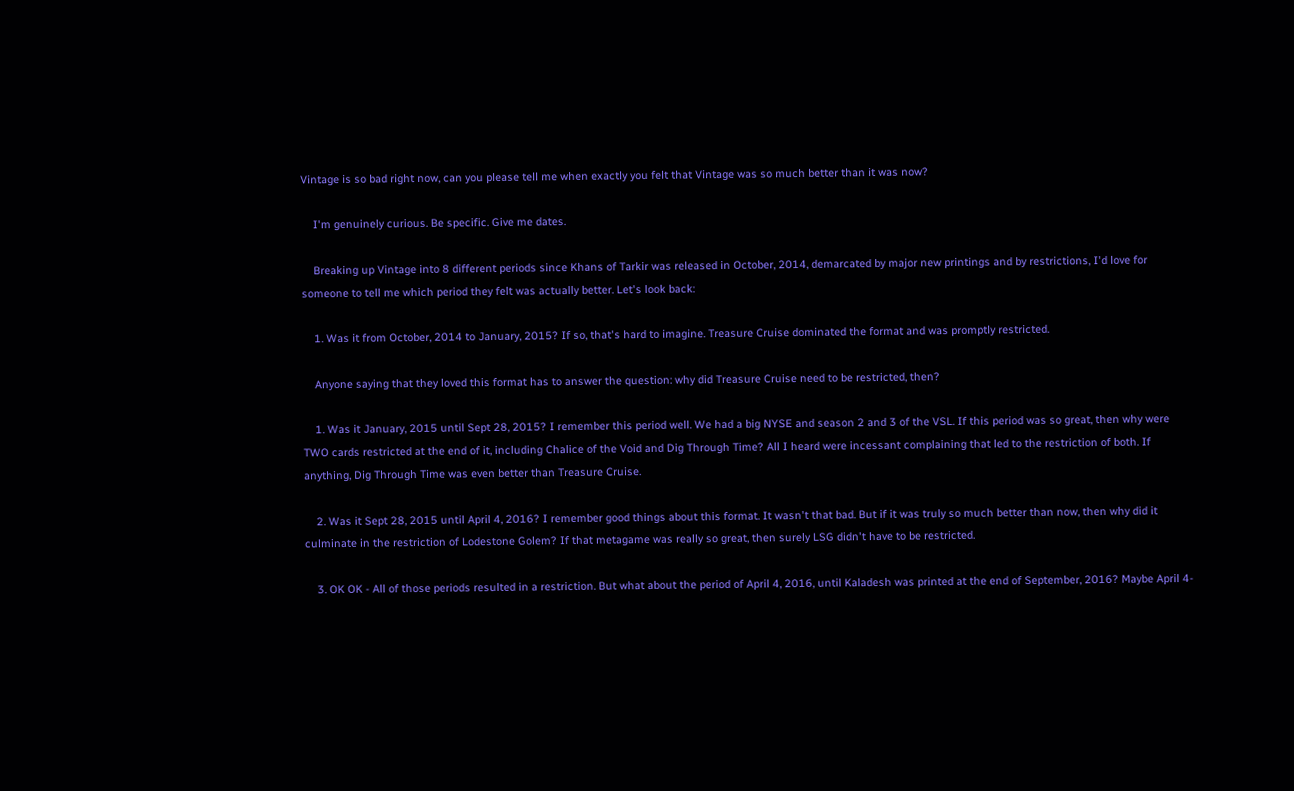Vintage is so bad right now, can you please tell me when exactly you felt that Vintage was so much better than it was now?

    I'm genuinely curious. Be specific. Give me dates.

    Breaking up Vintage into 8 different periods since Khans of Tarkir was released in October, 2014, demarcated by major new printings and by restrictions, I'd love for someone to tell me which period they felt was actually better. Let's look back:

    1. Was it from October, 2014 to January, 2015? If so, that's hard to imagine. Treasure Cruise dominated the format and was promptly restricted.

    Anyone saying that they loved this format has to answer the question: why did Treasure Cruise need to be restricted, then?

    1. Was it January, 2015 until Sept 28, 2015? I remember this period well. We had a big NYSE and season 2 and 3 of the VSL. If this period was so great, then why were TWO cards restricted at the end of it, including Chalice of the Void and Dig Through Time? All I heard were incessant complaining that led to the restriction of both. If anything, Dig Through Time was even better than Treasure Cruise.

    2. Was it Sept 28, 2015 until April 4, 2016? I remember good things about this format. It wasn't that bad. But if it was truly so much better than now, then why did it culminate in the restriction of Lodestone Golem? If that metagame was really so great, then surely LSG didn't have to be restricted.

    3. OK OK - All of those periods resulted in a restriction. But what about the period of April 4, 2016, until Kaladesh was printed at the end of September, 2016? Maybe April 4-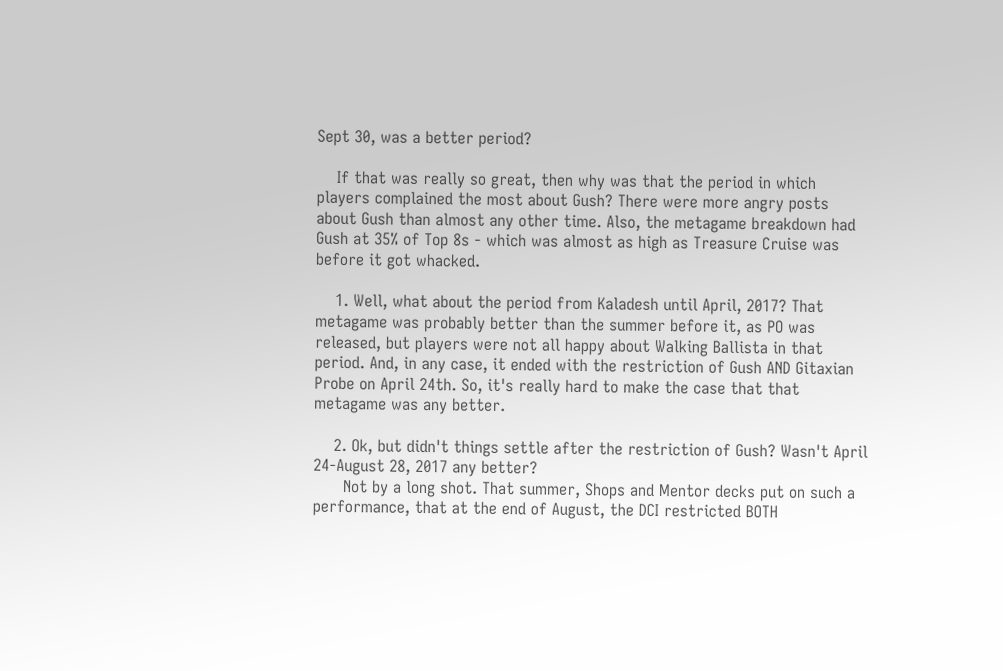Sept 30, was a better period?

    If that was really so great, then why was that the period in which players complained the most about Gush? There were more angry posts about Gush than almost any other time. Also, the metagame breakdown had Gush at 35% of Top 8s - which was almost as high as Treasure Cruise was before it got whacked.

    1. Well, what about the period from Kaladesh until April, 2017? That metagame was probably better than the summer before it, as PO was released, but players were not all happy about Walking Ballista in that period. And, in any case, it ended with the restriction of Gush AND Gitaxian Probe on April 24th. So, it's really hard to make the case that that metagame was any better.

    2. Ok, but didn't things settle after the restriction of Gush? Wasn't April 24-August 28, 2017 any better?
      Not by a long shot. That summer, Shops and Mentor decks put on such a performance, that at the end of August, the DCI restricted BOTH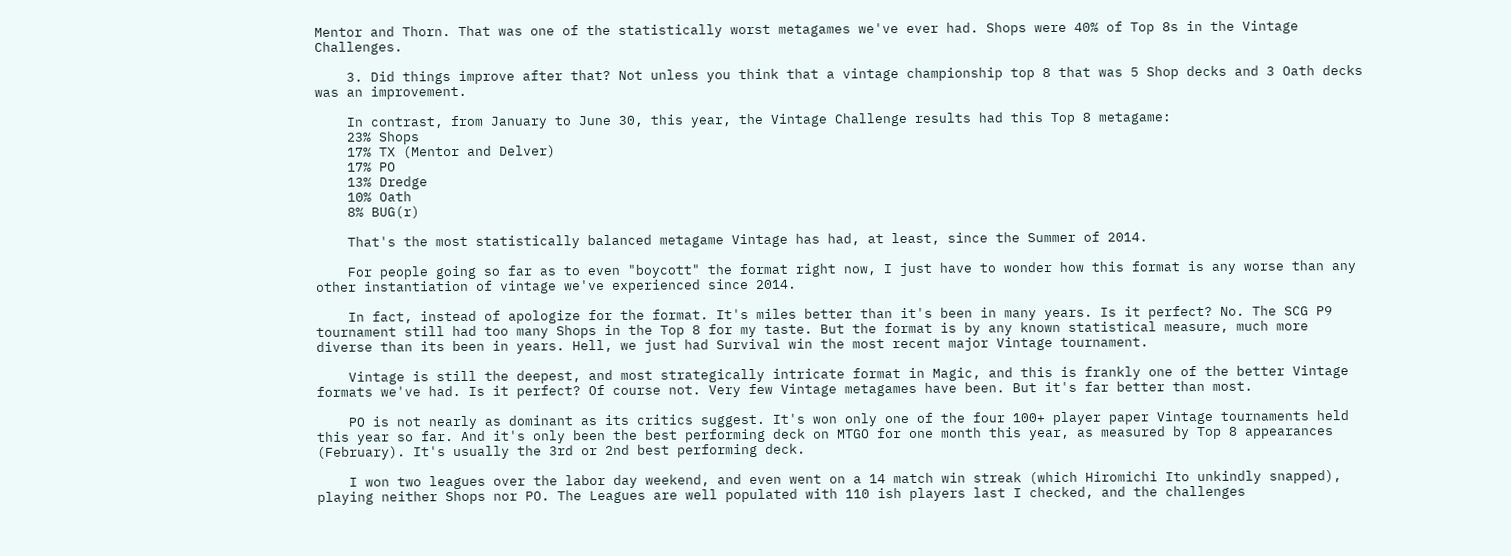Mentor and Thorn. That was one of the statistically worst metagames we've ever had. Shops were 40% of Top 8s in the Vintage Challenges.

    3. Did things improve after that? Not unless you think that a vintage championship top 8 that was 5 Shop decks and 3 Oath decks was an improvement.

    In contrast, from January to June 30, this year, the Vintage Challenge results had this Top 8 metagame:
    23% Shops
    17% TX (Mentor and Delver)
    17% PO
    13% Dredge
    10% Oath
    8% BUG(r)

    That's the most statistically balanced metagame Vintage has had, at least, since the Summer of 2014.

    For people going so far as to even "boycott" the format right now, I just have to wonder how this format is any worse than any other instantiation of vintage we've experienced since 2014.

    In fact, instead of apologize for the format. It's miles better than it's been in many years. Is it perfect? No. The SCG P9 tournament still had too many Shops in the Top 8 for my taste. But the format is by any known statistical measure, much more diverse than its been in years. Hell, we just had Survival win the most recent major Vintage tournament.

    Vintage is still the deepest, and most strategically intricate format in Magic, and this is frankly one of the better Vintage formats we've had. Is it perfect? Of course not. Very few Vintage metagames have been. But it's far better than most.

    PO is not nearly as dominant as its critics suggest. It's won only one of the four 100+ player paper Vintage tournaments held this year so far. And it's only been the best performing deck on MTGO for one month this year, as measured by Top 8 appearances (February). It's usually the 3rd or 2nd best performing deck.

    I won two leagues over the labor day weekend, and even went on a 14 match win streak (which Hiromichi Ito unkindly snapped), playing neither Shops nor PO. The Leagues are well populated with 110 ish players last I checked, and the challenges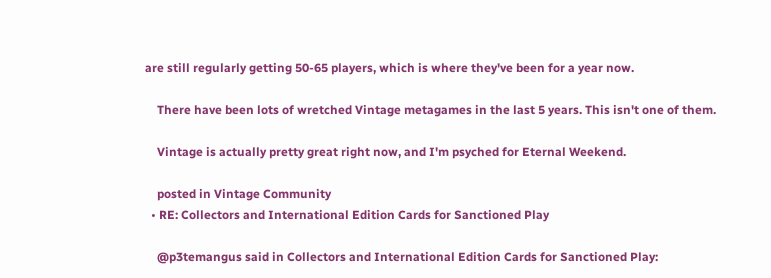are still regularly getting 50-65 players, which is where they've been for a year now.

    There have been lots of wretched Vintage metagames in the last 5 years. This isn't one of them.

    Vintage is actually pretty great right now, and I'm psyched for Eternal Weekend.

    posted in Vintage Community
  • RE: Collectors and International Edition Cards for Sanctioned Play

    @p3temangus said in Collectors and International Edition Cards for Sanctioned Play: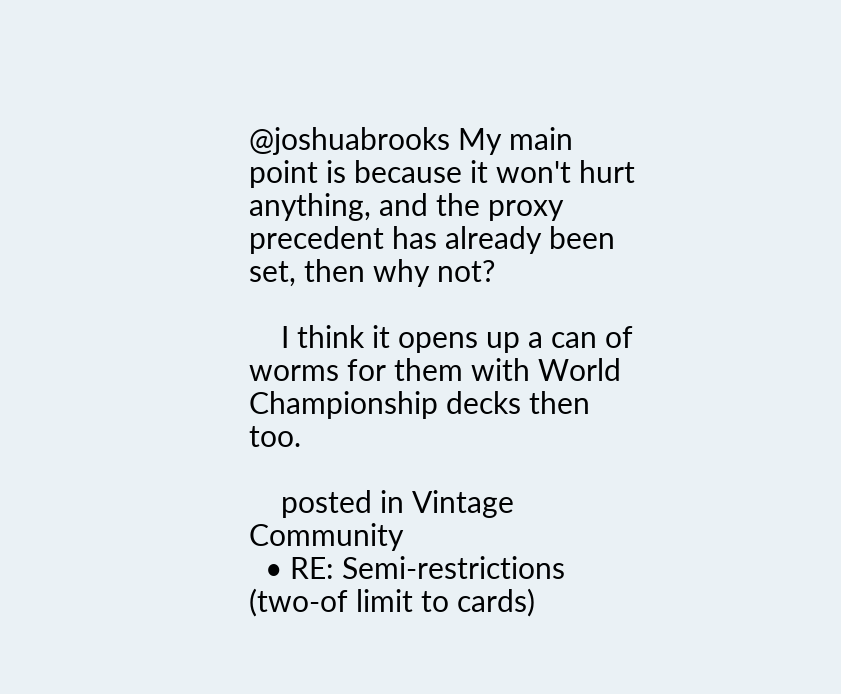@joshuabrooks My main point is because it won't hurt anything, and the proxy precedent has already been set, then why not?

    I think it opens up a can of worms for them with World Championship decks then too.

    posted in Vintage Community
  • RE: Semi-restrictions (two-of limit to cards)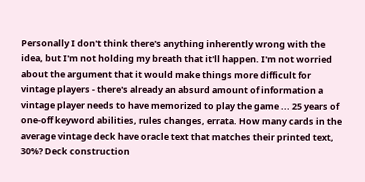Personally I don't think there's anything inherently wrong with the idea, but I'm not holding my breath that it'll happen. I'm not worried about the argument that it would make things more difficult for vintage players - there's already an absurd amount of information a vintage player needs to have memorized to play the game ... 25 years of one-off keyword abilities, rules changes, errata. How many cards in the average vintage deck have oracle text that matches their printed text, 30%? Deck construction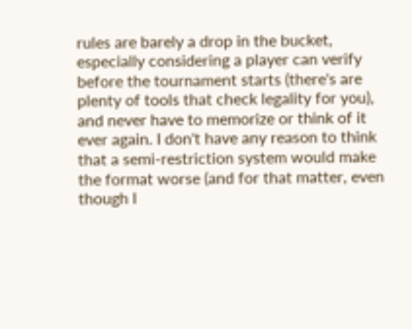rules are barely a drop in the bucket, especially considering a player can verify before the tournament starts (there's are plenty of tools that check legality for you), and never have to memorize or think of it ever again. I don't have any reason to think that a semi-restriction system would make the format worse (and for that matter, even though I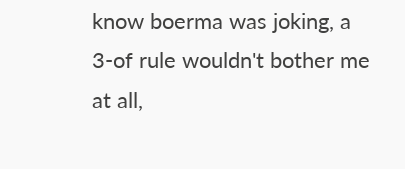know boerma was joking, a 3-of rule wouldn't bother me at all,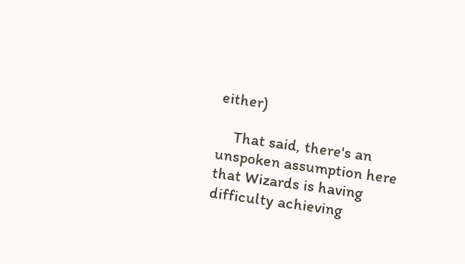either)

    That said, there's an unspoken assumption here that Wizards is having difficulty achieving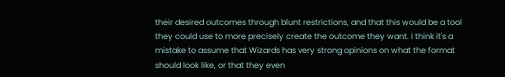their desired outcomes through blunt restrictions, and that this would be a tool they could use to more precisely create the outcome they want. I think it's a mistake to assume that Wizards has very strong opinions on what the format should look like, or that they even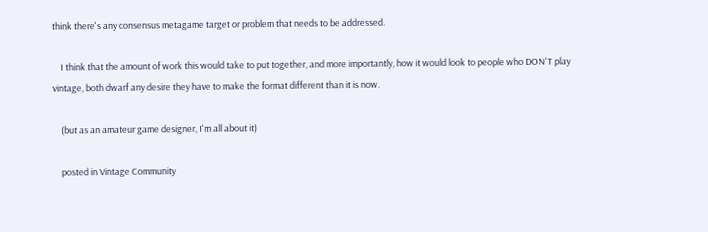think there's any consensus metagame target or problem that needs to be addressed.

    I think that the amount of work this would take to put together, and more importantly, how it would look to people who DON'T play vintage, both dwarf any desire they have to make the format different than it is now.

    (but as an amateur game designer, I'm all about it)

    posted in Vintage Community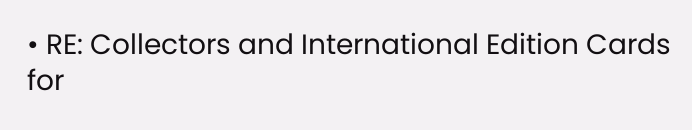• RE: Collectors and International Edition Cards for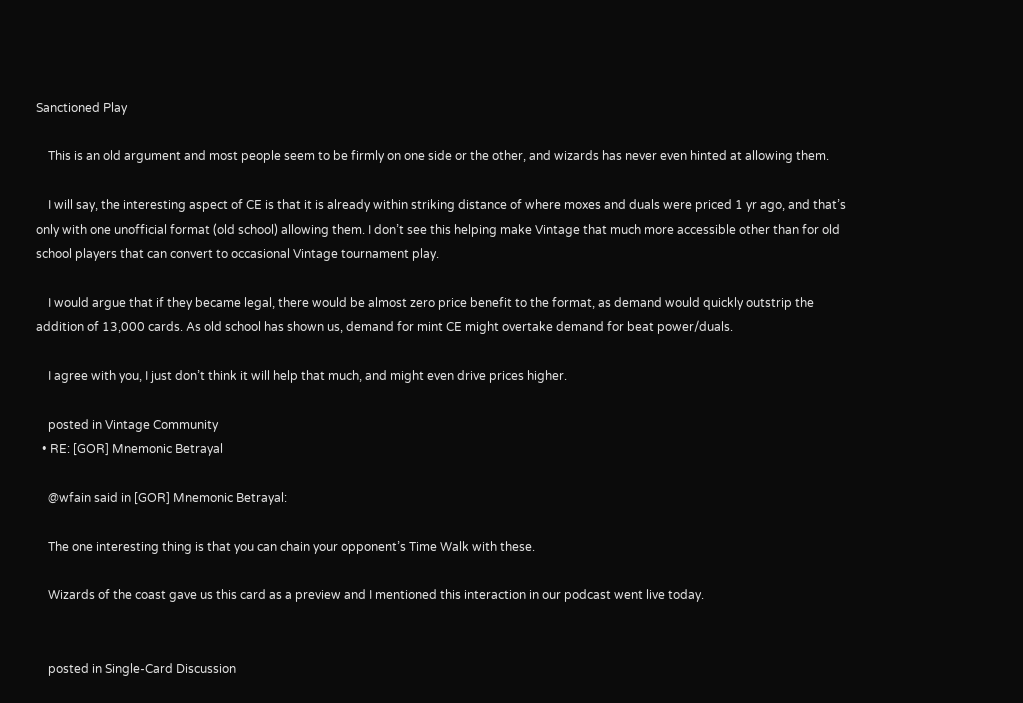Sanctioned Play

    This is an old argument and most people seem to be firmly on one side or the other, and wizards has never even hinted at allowing them.

    I will say, the interesting aspect of CE is that it is already within striking distance of where moxes and duals were priced 1 yr ago, and that’s only with one unofficial format (old school) allowing them. I don’t see this helping make Vintage that much more accessible other than for old school players that can convert to occasional Vintage tournament play.

    I would argue that if they became legal, there would be almost zero price benefit to the format, as demand would quickly outstrip the addition of 13,000 cards. As old school has shown us, demand for mint CE might overtake demand for beat power/duals.

    I agree with you, I just don’t think it will help that much, and might even drive prices higher.

    posted in Vintage Community
  • RE: [GOR] Mnemonic Betrayal

    @wfain said in [GOR] Mnemonic Betrayal:

    The one interesting thing is that you can chain your opponent’s Time Walk with these.

    Wizards of the coast gave us this card as a preview and I mentioned this interaction in our podcast went live today.


    posted in Single-Card Discussion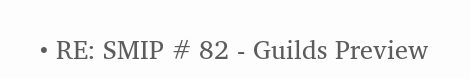• RE: SMIP # 82 - Guilds Preview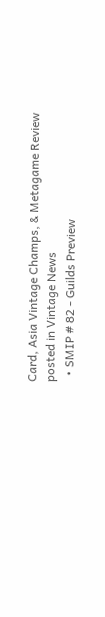Card, Asia Vintage Champs, & Metagame Review posted in Vintage News
  • SMIP # 82 - Guilds Preview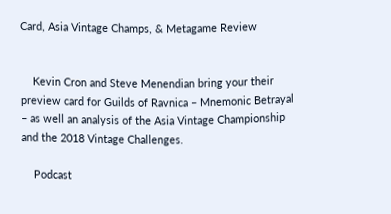Card, Asia Vintage Champs, & Metagame Review


    Kevin Cron and Steve Menendian bring your their preview card for Guilds of Ravnica – Mnemonic Betrayal – as well an analysis of the Asia Vintage Championship and the 2018 Vintage Challenges.

    Podcast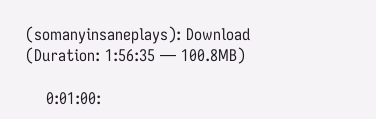(somanyinsaneplays): Download (Duration: 1:56:35 — 100.8MB)

    0:01:00: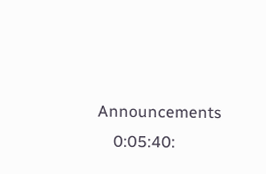Announcements
    0:05:40: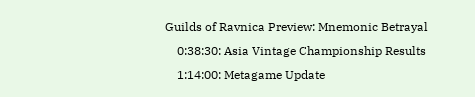Guilds of Ravnica Preview: Mnemonic Betrayal
    0:38:30: Asia Vintage Championship Results
    1:14:00: Metagame Update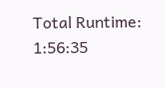Total Runtime: 1:56:35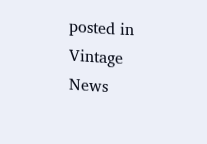posted in Vintage News